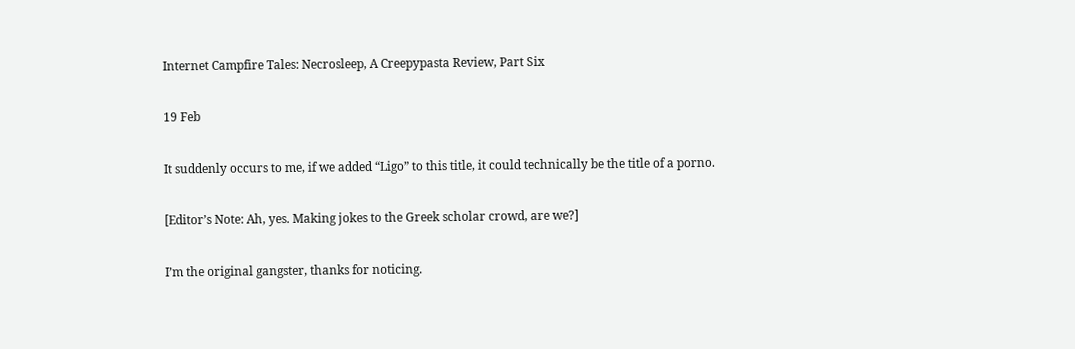Internet Campfire Tales: Necrosleep, A Creepypasta Review, Part Six

19 Feb

It suddenly occurs to me, if we added “Ligo” to this title, it could technically be the title of a porno.

[Editor’s Note: Ah, yes. Making jokes to the Greek scholar crowd, are we?]

I’m the original gangster, thanks for noticing.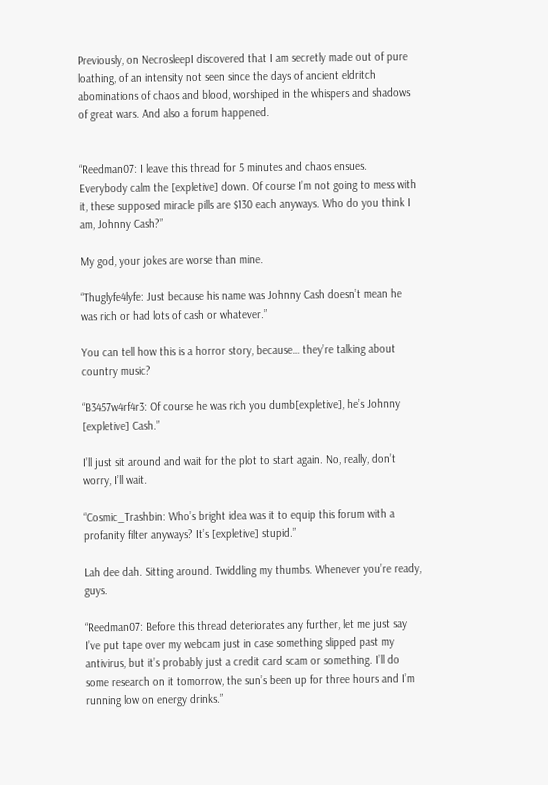Previously, on NecrosleepI discovered that I am secretly made out of pure loathing, of an intensity not seen since the days of ancient eldritch abominations of chaos and blood, worshiped in the whispers and shadows of great wars. And also a forum happened.


“Reedman07: I leave this thread for 5 minutes and chaos ensues. Everybody calm the [expletive] down. Of course I’m not going to mess with it, these supposed miracle pills are $130 each anyways. Who do you think I am, Johnny Cash?”

My god, your jokes are worse than mine.

“Thuglyfe4lyfe: Just because his name was Johnny Cash doesn’t mean he was rich or had lots of cash or whatever.”

You can tell how this is a horror story, because… they’re talking about country music?

“B3457w4rf4r3: Of course he was rich you dumb[expletive], he’s Johnny [expletive] Cash.”

I’ll just sit around and wait for the plot to start again. No, really, don’t worry, I’ll wait.

“Cosmic_Trashbin: Who’s bright idea was it to equip this forum with a profanity filter anyways? It’s [expletive] stupid.”

Lah dee dah. Sitting around. Twiddling my thumbs. Whenever you’re ready, guys.

“Reedman07: Before this thread deteriorates any further, let me just say I’ve put tape over my webcam just in case something slipped past my antivirus, but it’s probably just a credit card scam or something. I’ll do some research on it tomorrow, the sun’s been up for three hours and I’m running low on energy drinks.”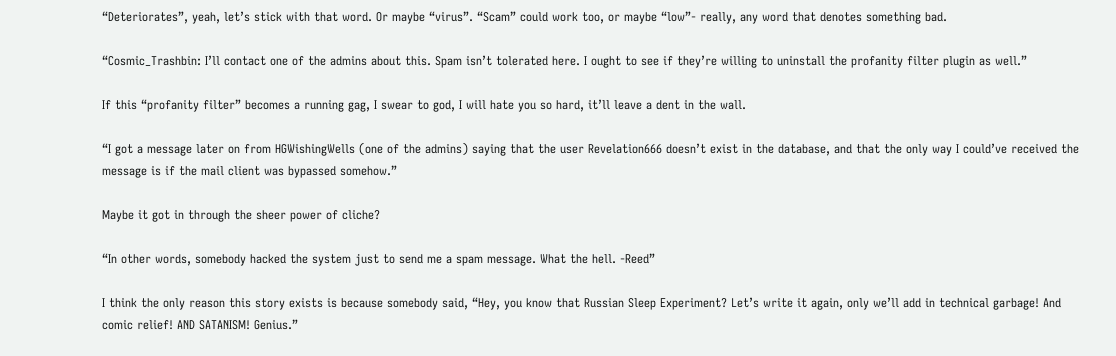“Deteriorates”, yeah, let’s stick with that word. Or maybe “virus”. “Scam” could work too, or maybe “low”- really, any word that denotes something bad.

“Cosmic_Trashbin: I’ll contact one of the admins about this. Spam isn’t tolerated here. I ought to see if they’re willing to uninstall the profanity filter plugin as well.”

If this “profanity filter” becomes a running gag, I swear to god, I will hate you so hard, it’ll leave a dent in the wall.

“I got a message later on from HGWishingWells (one of the admins) saying that the user Revelation666 doesn’t exist in the database, and that the only way I could’ve received the message is if the mail client was bypassed somehow.”

Maybe it got in through the sheer power of cliche?

“In other words, somebody hacked the system just to send me a spam message. What the hell. -Reed”

I think the only reason this story exists is because somebody said, “Hey, you know that Russian Sleep Experiment? Let’s write it again, only we’ll add in technical garbage! And comic relief! AND SATANISM! Genius.”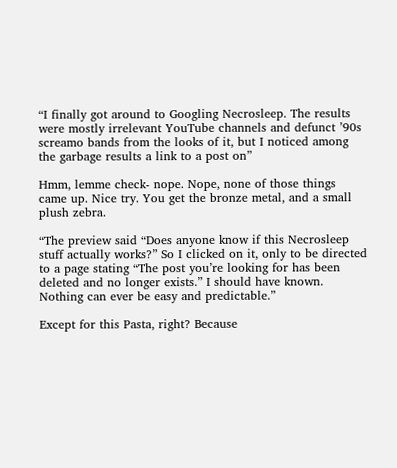“I finally got around to Googling Necrosleep. The results were mostly irrelevant YouTube channels and defunct ’90s screamo bands from the looks of it, but I noticed among the garbage results a link to a post on”

Hmm, lemme check- nope. Nope, none of those things came up. Nice try. You get the bronze metal, and a small plush zebra.

“The preview said “Does anyone know if this Necrosleep stuff actually works?” So I clicked on it, only to be directed to a page stating “The post you’re looking for has been deleted and no longer exists.” I should have known. Nothing can ever be easy and predictable.”

Except for this Pasta, right? Because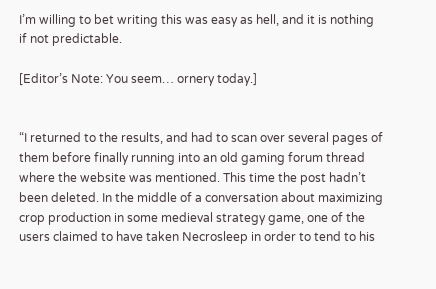I’m willing to bet writing this was easy as hell, and it is nothing if not predictable.

[Editor’s Note: You seem… ornery today.]


“I returned to the results, and had to scan over several pages of them before finally running into an old gaming forum thread where the website was mentioned. This time the post hadn’t been deleted. In the middle of a conversation about maximizing crop production in some medieval strategy game, one of the users claimed to have taken Necrosleep in order to tend to his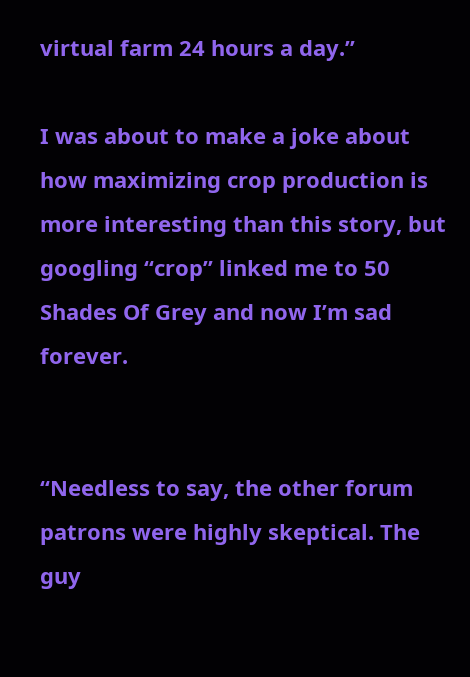virtual farm 24 hours a day.”

I was about to make a joke about how maximizing crop production is more interesting than this story, but googling “crop” linked me to 50 Shades Of Grey and now I’m sad forever.


“Needless to say, the other forum patrons were highly skeptical. The guy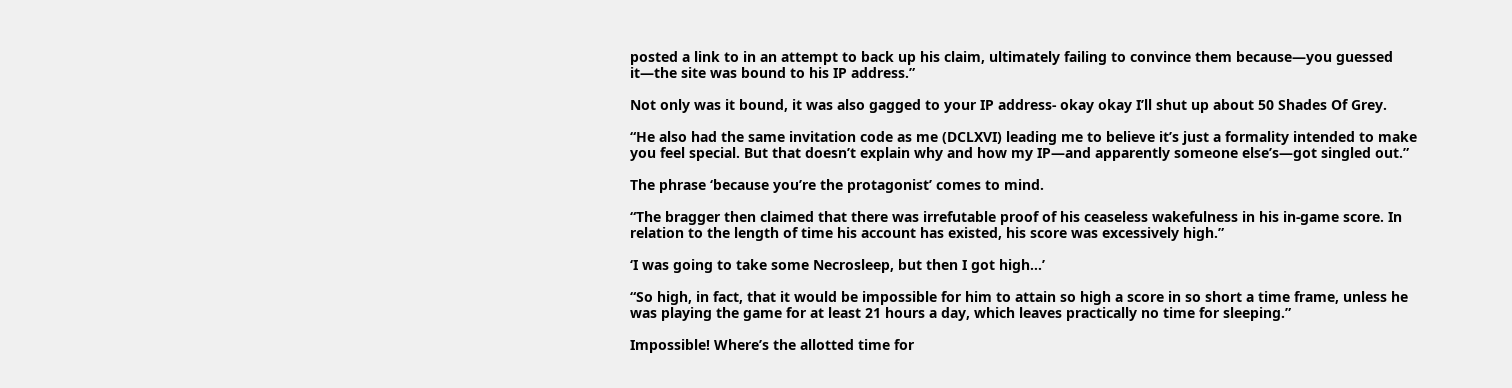posted a link to in an attempt to back up his claim, ultimately failing to convince them because—you guessed it—the site was bound to his IP address.”

Not only was it bound, it was also gagged to your IP address- okay okay I’ll shut up about 50 Shades Of Grey.

“He also had the same invitation code as me (DCLXVI) leading me to believe it’s just a formality intended to make you feel special. But that doesn’t explain why and how my IP—and apparently someone else’s—got singled out.”

The phrase ‘because you’re the protagonist’ comes to mind.

“The bragger then claimed that there was irrefutable proof of his ceaseless wakefulness in his in-game score. In relation to the length of time his account has existed, his score was excessively high.”

‘I was going to take some Necrosleep, but then I got high…’

“So high, in fact, that it would be impossible for him to attain so high a score in so short a time frame, unless he was playing the game for at least 21 hours a day, which leaves practically no time for sleeping.”

Impossible! Where’s the allotted time for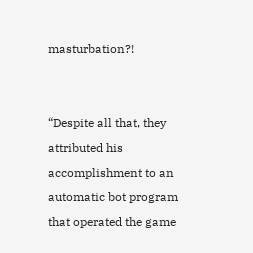masturbation?!


“Despite all that, they attributed his accomplishment to an automatic bot program that operated the game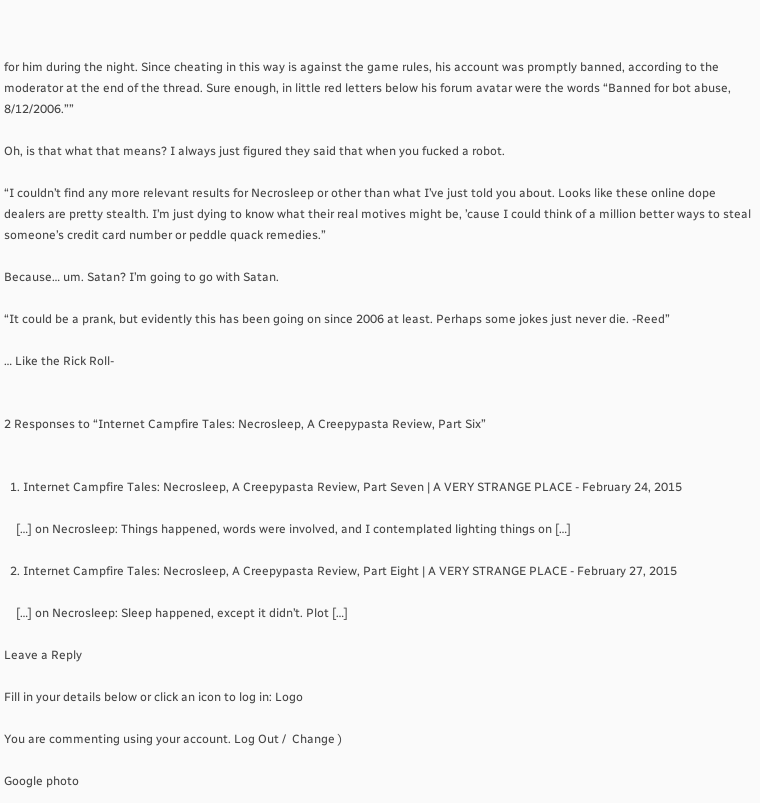for him during the night. Since cheating in this way is against the game rules, his account was promptly banned, according to the moderator at the end of the thread. Sure enough, in little red letters below his forum avatar were the words “Banned for bot abuse, 8/12/2006.””

Oh, is that what that means? I always just figured they said that when you fucked a robot.

“I couldn’t find any more relevant results for Necrosleep or other than what I’ve just told you about. Looks like these online dope dealers are pretty stealth. I’m just dying to know what their real motives might be, ’cause I could think of a million better ways to steal someone’s credit card number or peddle quack remedies.”

Because… um. Satan? I’m going to go with Satan.

“It could be a prank, but evidently this has been going on since 2006 at least. Perhaps some jokes just never die. -Reed”

… Like the Rick Roll-


2 Responses to “Internet Campfire Tales: Necrosleep, A Creepypasta Review, Part Six”


  1. Internet Campfire Tales: Necrosleep, A Creepypasta Review, Part Seven | A VERY STRANGE PLACE - February 24, 2015

    […] on Necrosleep: Things happened, words were involved, and I contemplated lighting things on […]

  2. Internet Campfire Tales: Necrosleep, A Creepypasta Review, Part Eight | A VERY STRANGE PLACE - February 27, 2015

    […] on Necrosleep: Sleep happened, except it didn’t. Plot […]

Leave a Reply

Fill in your details below or click an icon to log in: Logo

You are commenting using your account. Log Out /  Change )

Google photo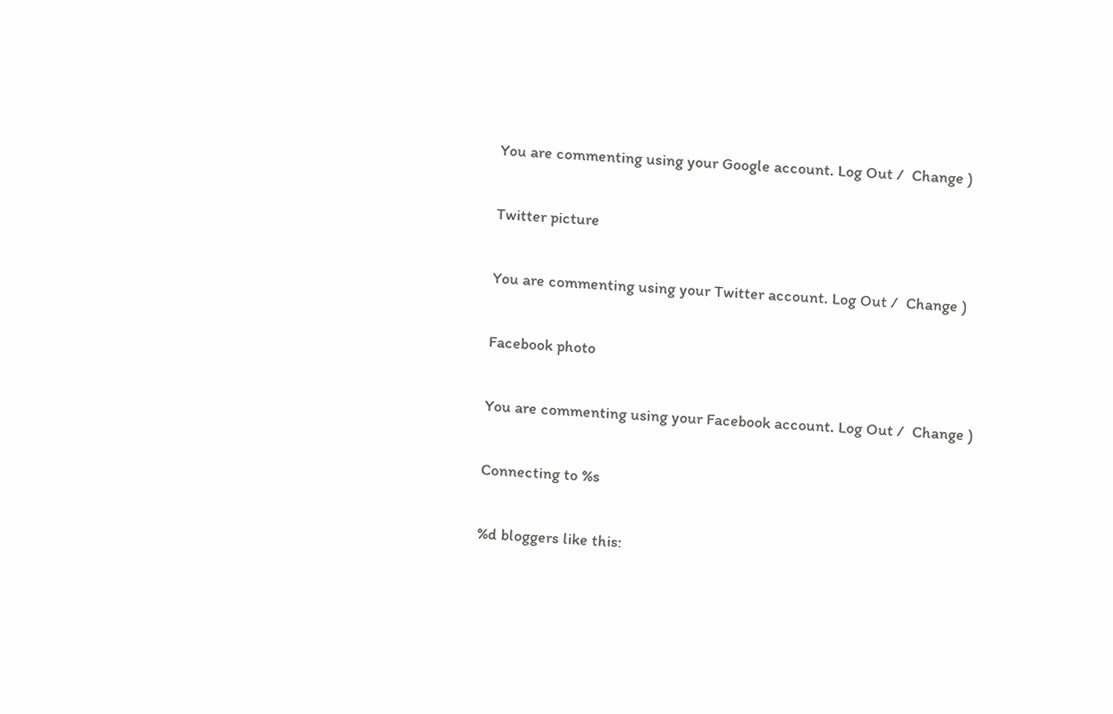You are commenting using your Google account. Log Out /  Change )

Twitter picture

You are commenting using your Twitter account. Log Out /  Change )

Facebook photo

You are commenting using your Facebook account. Log Out /  Change )

Connecting to %s

%d bloggers like this: